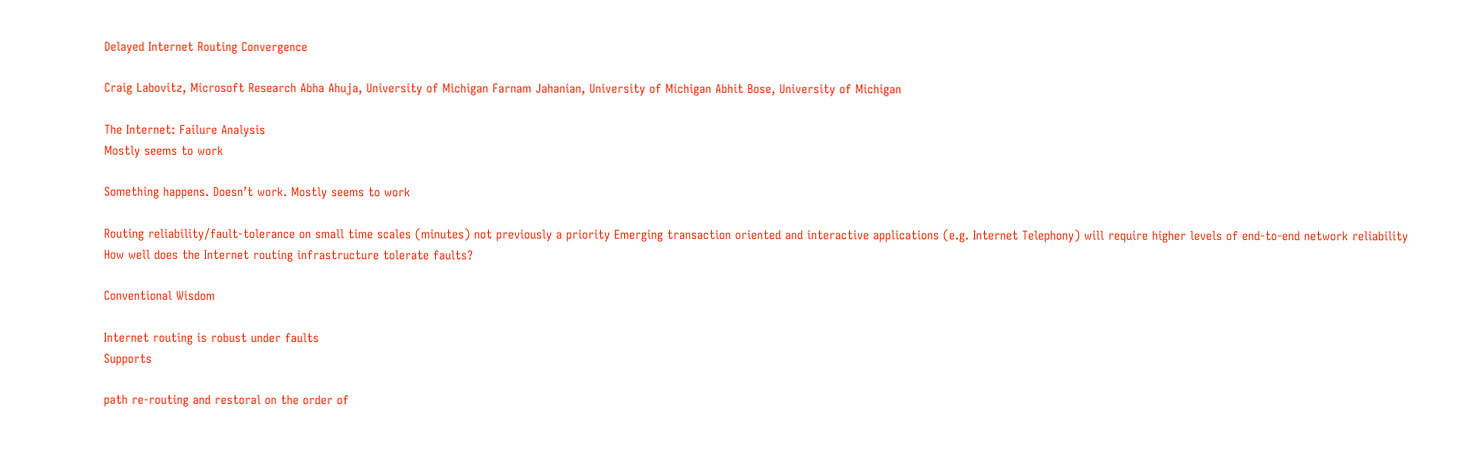Delayed Internet Routing Convergence

Craig Labovitz, Microsoft Research Abha Ahuja, University of Michigan Farnam Jahanian, University of Michigan Abhit Bose, University of Michigan

The Internet: Failure Analysis
Mostly seems to work

Something happens. Doesn’t work. Mostly seems to work

Routing reliability/fault-tolerance on small time scales (minutes) not previously a priority Emerging transaction oriented and interactive applications (e.g. Internet Telephony) will require higher levels of end-to-end network reliability How well does the Internet routing infrastructure tolerate faults?

Conventional Wisdom

Internet routing is robust under faults
Supports

path re-routing and restoral on the order of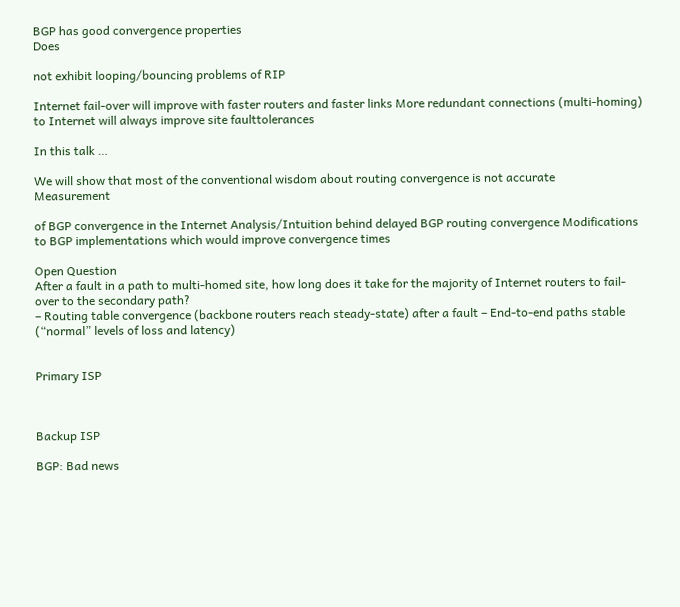BGP has good convergence properties
Does

not exhibit looping/bouncing problems of RIP

Internet fail-over will improve with faster routers and faster links More redundant connections (multi-homing) to Internet will always improve site faulttolerances

In this talk …

We will show that most of the conventional wisdom about routing convergence is not accurate
Measurement

of BGP convergence in the Internet Analysis/Intuition behind delayed BGP routing convergence Modifications to BGP implementations which would improve convergence times

Open Question
After a fault in a path to multi-homed site, how long does it take for the majority of Internet routers to fail-over to the secondary path?
– Routing table convergence (backbone routers reach steady-state) after a fault – End-to-end paths stable (“normal” levels of loss and latency)


Primary ISP



Backup ISP

BGP: Bad news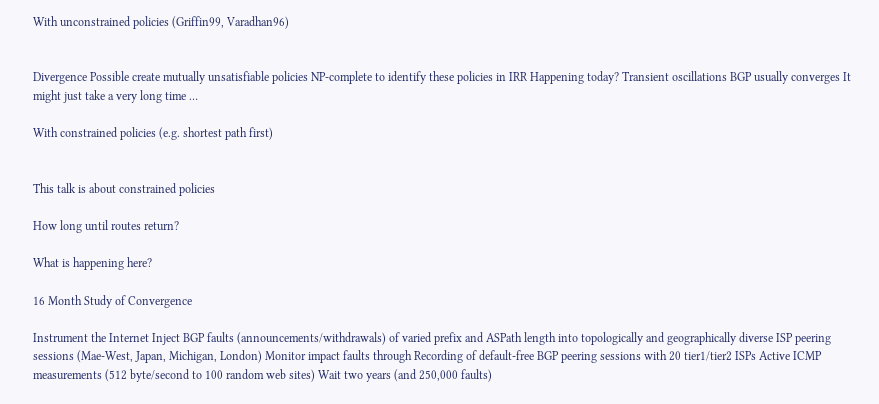With unconstrained policies (Griffin99, Varadhan96)


Divergence Possible create mutually unsatisfiable policies NP-complete to identify these policies in IRR Happening today? Transient oscillations BGP usually converges It might just take a very long time …

With constrained policies (e.g. shortest path first)


This talk is about constrained policies

How long until routes return?

What is happening here?

16 Month Study of Convergence

Instrument the Internet Inject BGP faults (announcements/withdrawals) of varied prefix and ASPath length into topologically and geographically diverse ISP peering sessions (Mae-West, Japan, Michigan, London) Monitor impact faults through Recording of default-free BGP peering sessions with 20 tier1/tier2 ISPs Active ICMP measurements (512 byte/second to 100 random web sites) Wait two years (and 250,000 faults)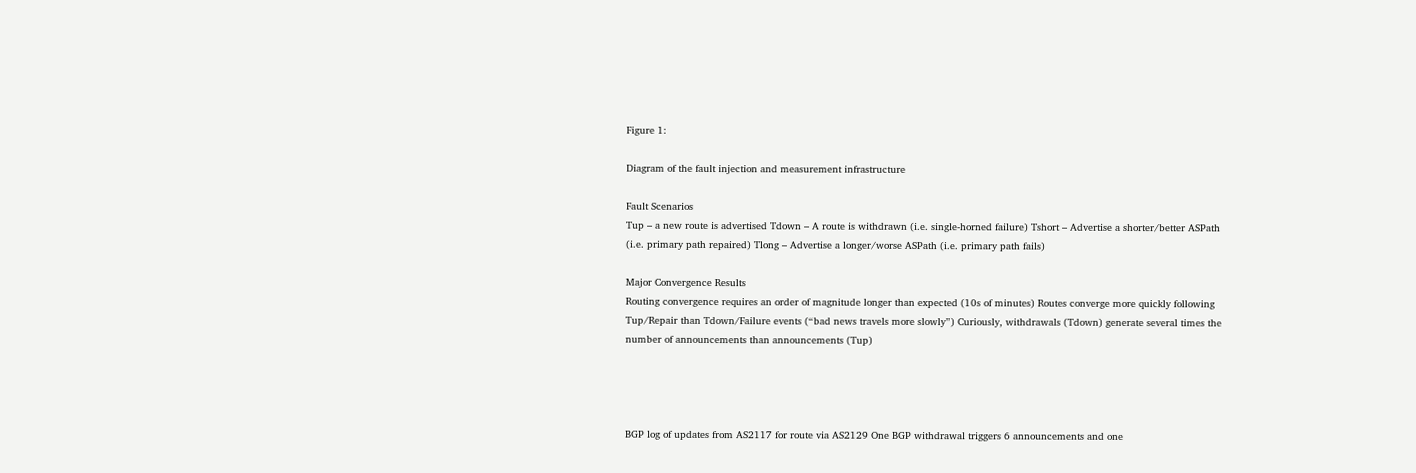Figure 1:

Diagram of the fault injection and measurement infrastructure

Fault Scenarios
Tup – a new route is advertised Tdown – A route is withdrawn (i.e. single-horned failure) Tshort – Advertise a shorter/better ASPath (i.e. primary path repaired) Tlong – Advertise a longer/worse ASPath (i.e. primary path fails)

Major Convergence Results
Routing convergence requires an order of magnitude longer than expected (10s of minutes) Routes converge more quickly following Tup/Repair than Tdown/Failure events (“bad news travels more slowly”) Curiously, withdrawals (Tdown) generate several times the number of announcements than announcements (Tup)




BGP log of updates from AS2117 for route via AS2129 One BGP withdrawal triggers 6 announcements and one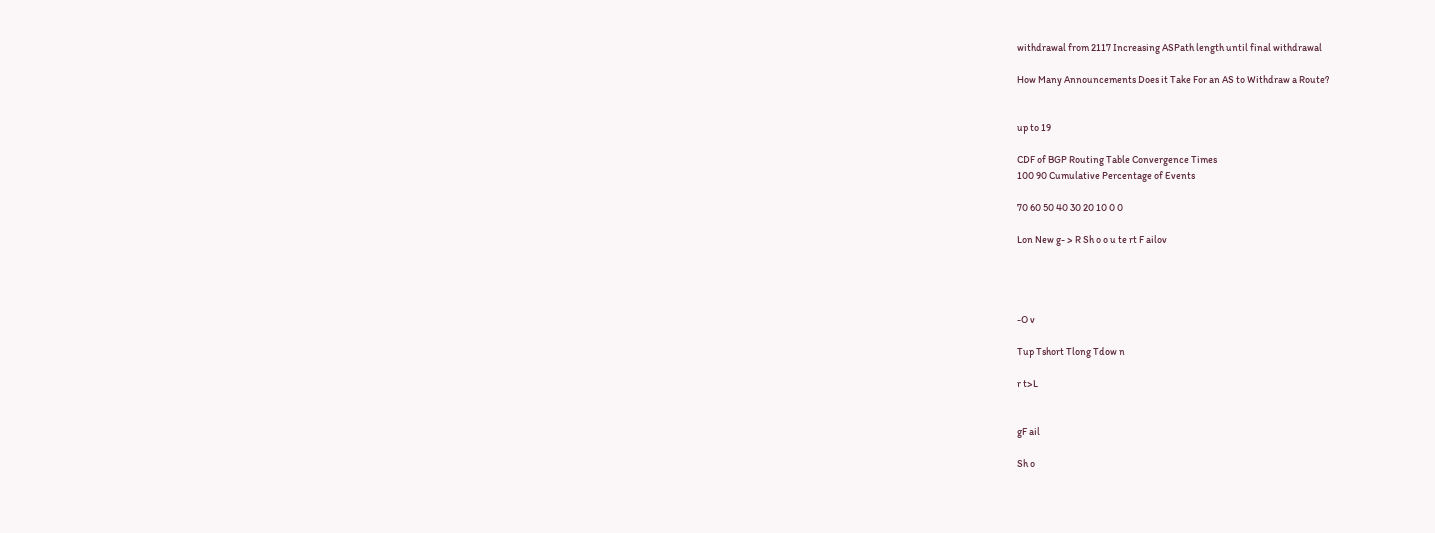withdrawal from 2117 Increasing ASPath length until final withdrawal

How Many Announcements Does it Take For an AS to Withdraw a Route?


up to 19

CDF of BGP Routing Table Convergence Times
100 90 Cumulative Percentage of Events

70 60 50 40 30 20 10 0 0

Lon New g- > R Sh o o u te rt F ailov




-O v

Tup Tshort Tlong Tdow n

r t>L


gF ail

Sh o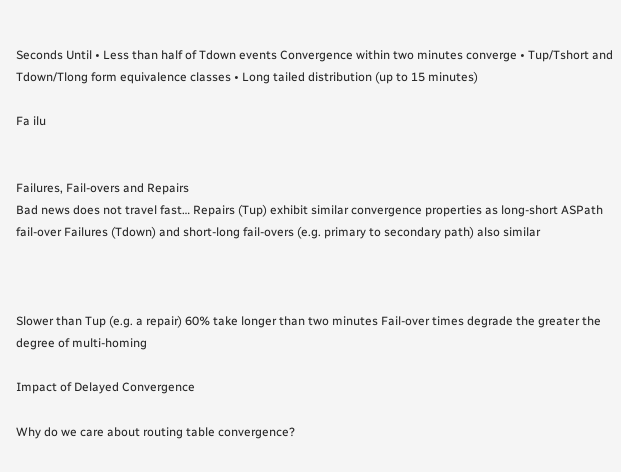Seconds Until • Less than half of Tdown events Convergence within two minutes converge • Tup/Tshort and Tdown/Tlong form equivalence classes • Long tailed distribution (up to 15 minutes)

Fa ilu


Failures, Fail-overs and Repairs
Bad news does not travel fast… Repairs (Tup) exhibit similar convergence properties as long-short ASPath fail-over Failures (Tdown) and short-long fail-overs (e.g. primary to secondary path) also similar



Slower than Tup (e.g. a repair) 60% take longer than two minutes Fail-over times degrade the greater the degree of multi-homing

Impact of Delayed Convergence

Why do we care about routing table convergence?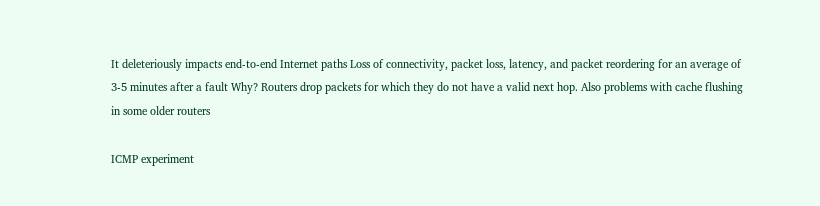It deleteriously impacts end-to-end Internet paths Loss of connectivity, packet loss, latency, and packet reordering for an average of 3-5 minutes after a fault Why? Routers drop packets for which they do not have a valid next hop. Also problems with cache flushing in some older routers

ICMP experiment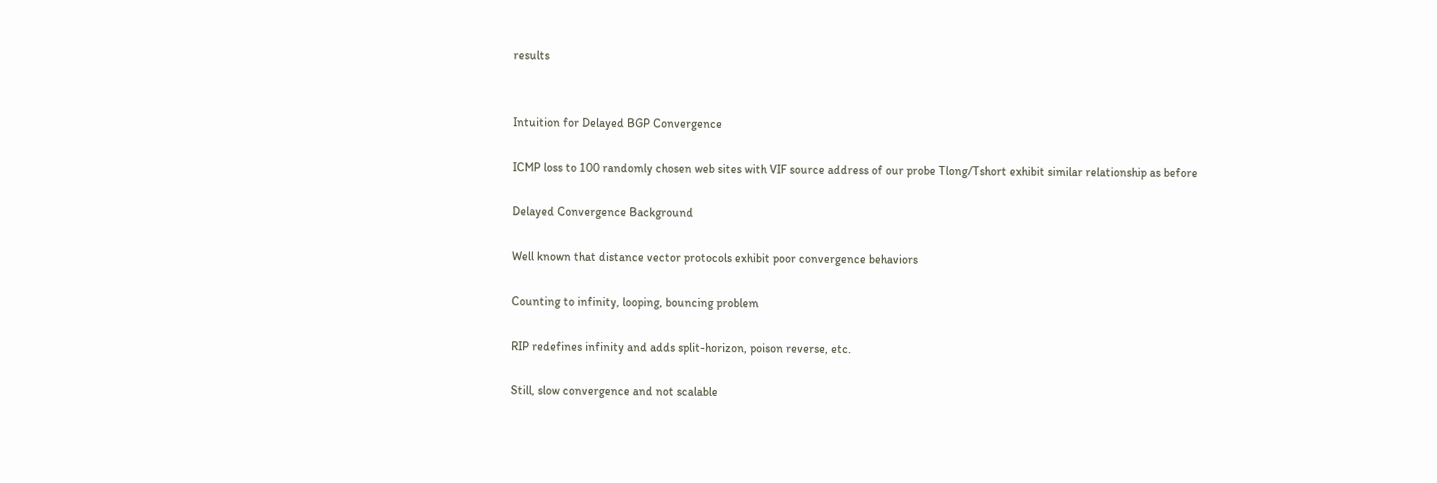results


Intuition for Delayed BGP Convergence

ICMP loss to 100 randomly chosen web sites with VIF source address of our probe Tlong/Tshort exhibit similar relationship as before

Delayed Convergence Background

Well known that distance vector protocols exhibit poor convergence behaviors

Counting to infinity, looping, bouncing problem

RIP redefines infinity and adds split-horizon, poison reverse, etc.

Still, slow convergence and not scalable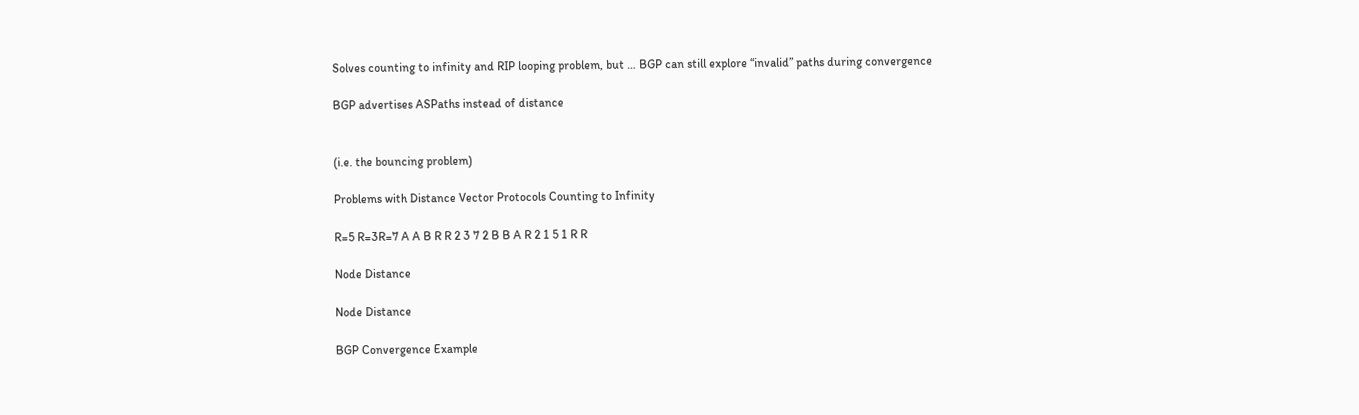Solves counting to infinity and RIP looping problem, but … BGP can still explore “invalid” paths during convergence

BGP advertises ASPaths instead of distance


(i.e. the bouncing problem)

Problems with Distance Vector Protocols Counting to Infinity

R=5 R=3R=7 A A B R R 2 3 7 2 B B A R 2 1 5 1 R R

Node Distance

Node Distance

BGP Convergence Example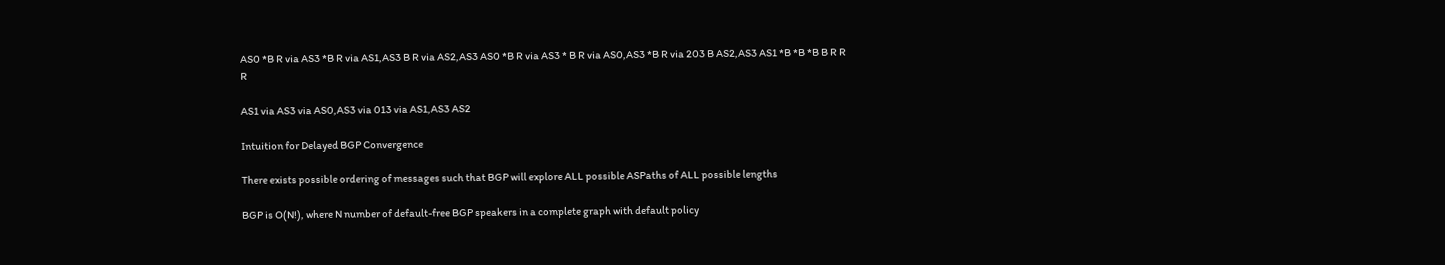AS0 *B R via AS3 *B R via AS1,AS3 B R via AS2,AS3 AS0 *B R via AS3 * B R via AS0,AS3 *B R via 203 B AS2,AS3 AS1 *B *B *B B R R R

AS1 via AS3 via AS0,AS3 via 013 via AS1,AS3 AS2

Intuition for Delayed BGP Convergence

There exists possible ordering of messages such that BGP will explore ALL possible ASPaths of ALL possible lengths

BGP is O(N!), where N number of default-free BGP speakers in a complete graph with default policy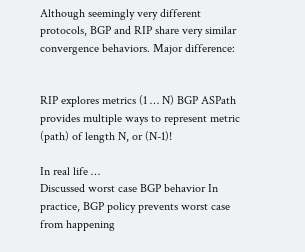Although seemingly very different protocols, BGP and RIP share very similar convergence behaviors. Major difference:


RIP explores metrics (1 … N) BGP ASPath provides multiple ways to represent metric (path) of length N, or (N-1)!

In real life …
Discussed worst case BGP behavior In practice, BGP policy prevents worst case from happening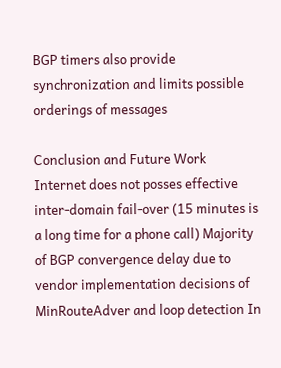BGP timers also provide synchronization and limits possible orderings of messages

Conclusion and Future Work
Internet does not posses effective inter-domain fail-over (15 minutes is a long time for a phone call) Majority of BGP convergence delay due to vendor implementation decisions of MinRouteAdver and loop detection In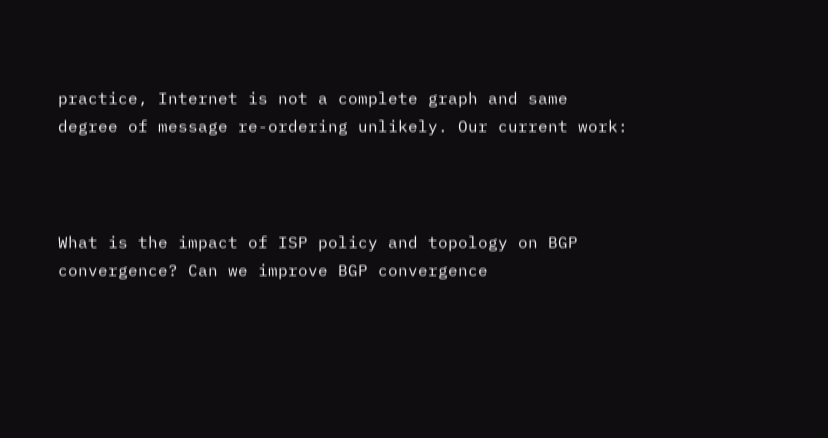practice, Internet is not a complete graph and same degree of message re-ordering unlikely. Our current work:



What is the impact of ISP policy and topology on BGP convergence? Can we improve BGP convergence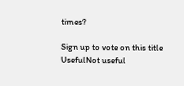times?

Sign up to vote on this title
UsefulNot useful